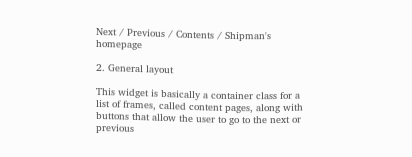Next / Previous / Contents / Shipman's homepage

2. General layout

This widget is basically a container class for a list of frames, called content pages, along with buttons that allow the user to go to the next or previous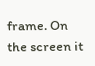frame. On the screen it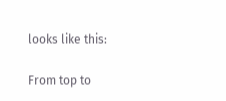looks like this:

From top to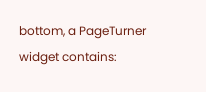bottom, a PageTurner widget contains: